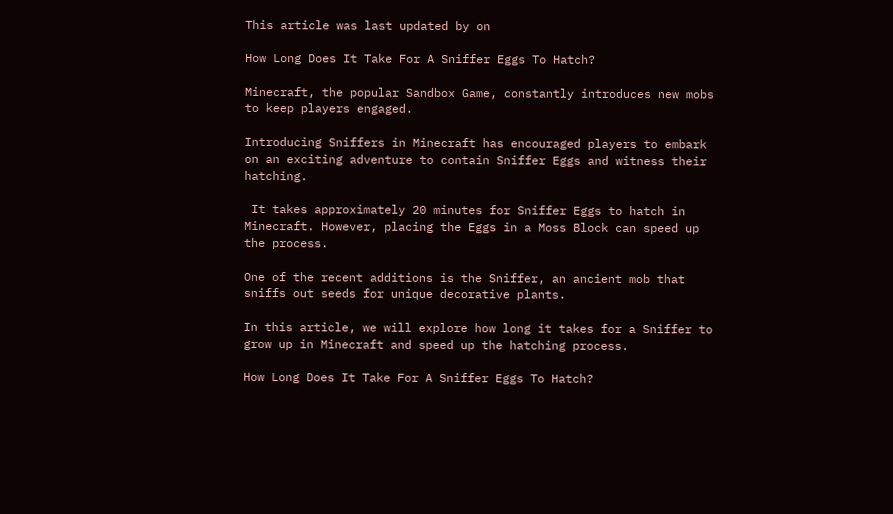This article was last updated by on

How Long Does It Take For A Sniffer Eggs To Hatch?

Minecraft, the popular Sandbox Game, constantly introduces new mobs to keep players engaged.

Introducing Sniffers in Minecraft has encouraged players to embark on an exciting adventure to contain Sniffer Eggs and witness their hatching.

 It takes approximately 20 minutes for Sniffer Eggs to hatch in Minecraft. However, placing the Eggs in a Moss Block can speed up the process.

One of the recent additions is the Sniffer, an ancient mob that sniffs out seeds for unique decorative plants.

In this article, we will explore how long it takes for a Sniffer to grow up in Minecraft and speed up the hatching process.

How Long Does It Take For A Sniffer Eggs To Hatch?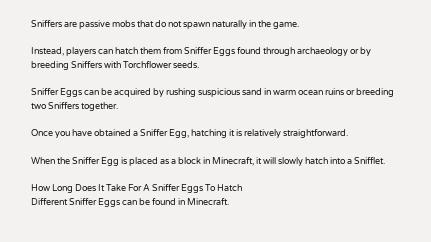Sniffers are passive mobs that do not spawn naturally in the game.

Instead, players can hatch them from Sniffer Eggs found through archaeology or by breeding Sniffers with Torchflower seeds.

Sniffer Eggs can be acquired by rushing suspicious sand in warm ocean ruins or breeding two Sniffers together.

Once you have obtained a Sniffer Egg, hatching it is relatively straightforward.

When the Sniffer Egg is placed as a block in Minecraft, it will slowly hatch into a Snifflet.

How Long Does It Take For A Sniffer Eggs To Hatch
Different Sniffer Eggs can be found in Minecraft.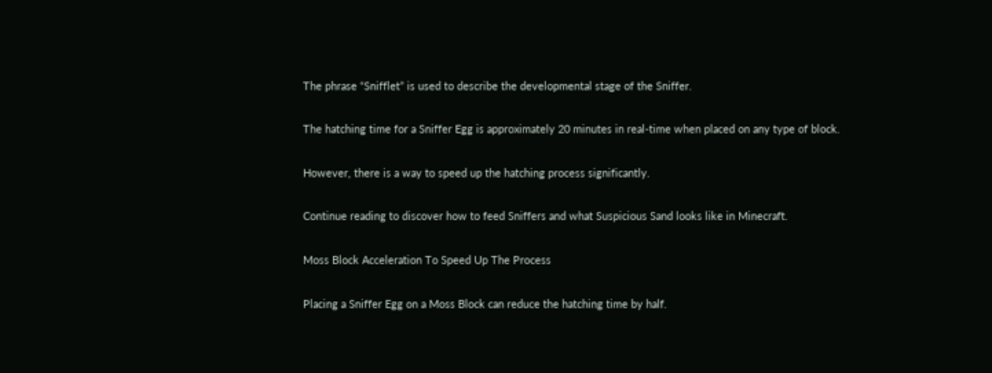The phrase “Snifflet” is used to describe the developmental stage of the Sniffer.

The hatching time for a Sniffer Egg is approximately 20 minutes in real-time when placed on any type of block.

However, there is a way to speed up the hatching process significantly.

Continue reading to discover how to feed Sniffers and what Suspicious Sand looks like in Minecraft.

Moss Block Acceleration To Speed Up The Process

Placing a Sniffer Egg on a Moss Block can reduce the hatching time by half.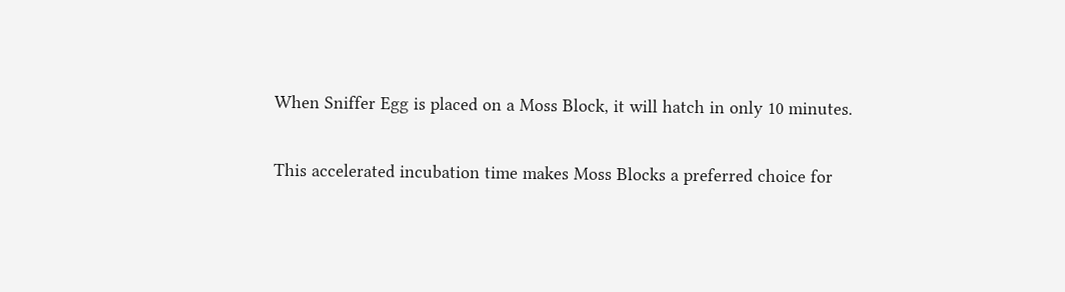When Sniffer Egg is placed on a Moss Block, it will hatch in only 10 minutes.

This accelerated incubation time makes Moss Blocks a preferred choice for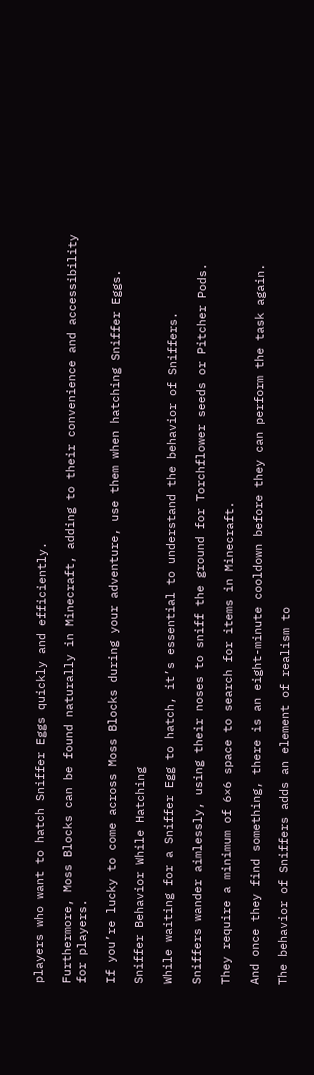players who want to hatch Sniffer Eggs quickly and efficiently.

Furthermore, Moss Blocks can be found naturally in Minecraft, adding to their convenience and accessibility for players.

If you’re lucky to come across Moss Blocks during your adventure, use them when hatching Sniffer Eggs.

Sniffer Behavior While Hatching

While waiting for a Sniffer Egg to hatch, it’s essential to understand the behavior of Sniffers.

Sniffers wander aimlessly, using their noses to sniff the ground for Torchflower seeds or Pitcher Pods.

They require a minimum of 6×6 space to search for items in Minecraft.

And once they find something, there is an eight-minute cooldown before they can perform the task again.

The behavior of Sniffers adds an element of realism to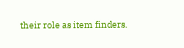their role as item finders.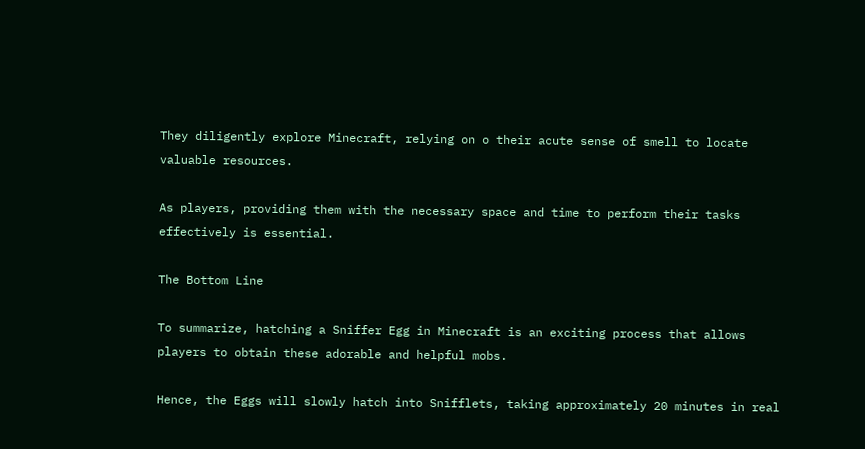They diligently explore Minecraft, relying on o their acute sense of smell to locate valuable resources.

As players, providing them with the necessary space and time to perform their tasks effectively is essential.

The Bottom Line

To summarize, hatching a Sniffer Egg in Minecraft is an exciting process that allows players to obtain these adorable and helpful mobs.

Hence, the Eggs will slowly hatch into Snifflets, taking approximately 20 minutes in real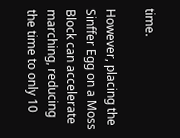time.

However, placing the Sinffer Egg on a Moss Block can accelerate marching, reducing the time to only 10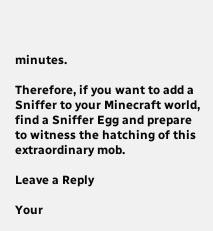minutes.

Therefore, if you want to add a Sniffer to your Minecraft world, find a Sniffer Egg and prepare to witness the hatching of this extraordinary mob.

Leave a Reply

Your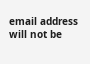email address will not be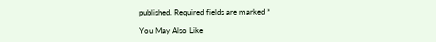published. Required fields are marked *

You May Also Like